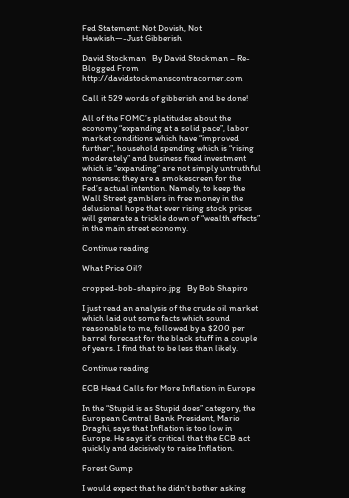Fed Statement: Not Dovish, Not Hawkish—-Just Gibberish

David Stockman   By David Stockman – Re-Blogged From http://davidstockmanscontracorner.com

Call it 529 words of gibberish and be done!

All of the FOMC’s platitudes about the economy “expanding at a solid pace”, labor market conditions which have “improved further”, household spending which is “rising moderately” and business fixed investment which is “expanding” are not simply untruthful nonsense; they are a smokescreen for the Fed’s actual intention. Namely, to keep the Wall Street gamblers in free money in the delusional hope that ever rising stock prices will generate a trickle down of “wealth effects” in the main street economy.

Continue reading

What Price Oil?

cropped-bob-shapiro.jpg   By Bob Shapiro

I just read an analysis of the crude oil market which laid out some facts which sound reasonable to me, followed by a $200 per barrel forecast for the black stuff in a couple of years. I find that to be less than likely.

Continue reading

ECB Head Calls for More Inflation in Europe

In the “Stupid is as Stupid does” category, the European Central Bank President, Mario Draghi, says that Inflation is too low in Europe. He says it’s critical that the ECB act quickly and decisively to raise Inflation.

Forest Gump

I would expect that he didn’t bother asking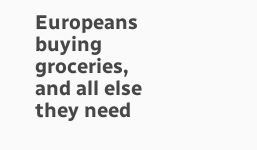Europeans buying groceries, and all else they need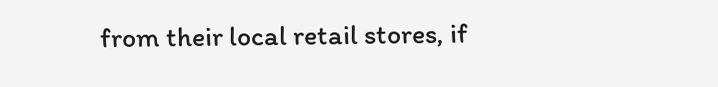from their local retail stores, if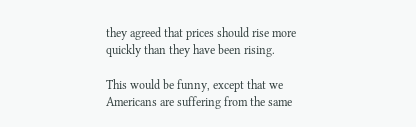they agreed that prices should rise more quickly than they have been rising.

This would be funny, except that we Americans are suffering from the same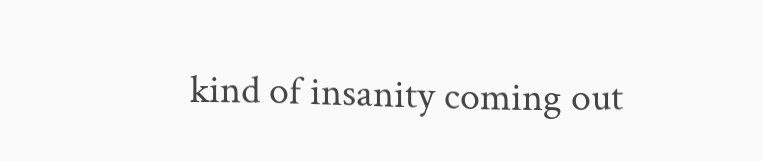kind of insanity coming out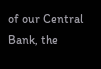of our Central Bank, the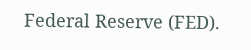Federal Reserve (FED).